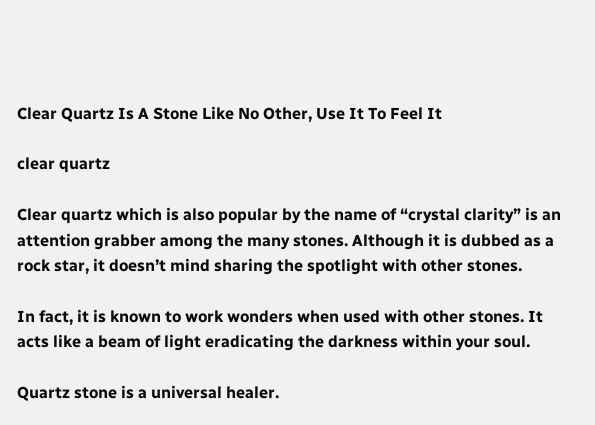Clear Quartz Is A Stone Like No Other, Use It To Feel It

clear quartz

Clear quartz which is also popular by the name of “crystal clarity” is an attention grabber among the many stones. Although it is dubbed as a rock star, it doesn’t mind sharing the spotlight with other stones.

In fact, it is known to work wonders when used with other stones. It acts like a beam of light eradicating the darkness within your soul.

Quartz stone is a universal healer.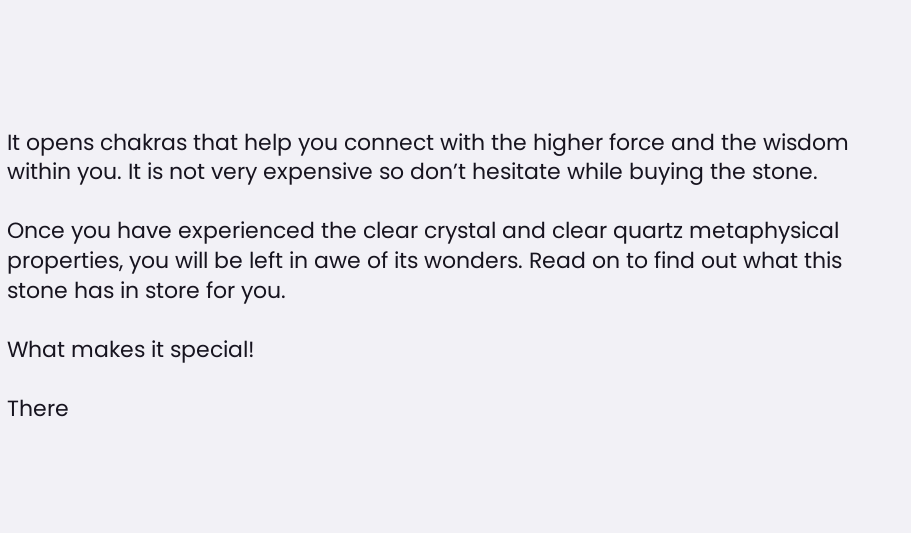It opens chakras that help you connect with the higher force and the wisdom within you. It is not very expensive so don’t hesitate while buying the stone.

Once you have experienced the clear crystal and clear quartz metaphysical properties, you will be left in awe of its wonders. Read on to find out what this stone has in store for you.

What makes it special!

There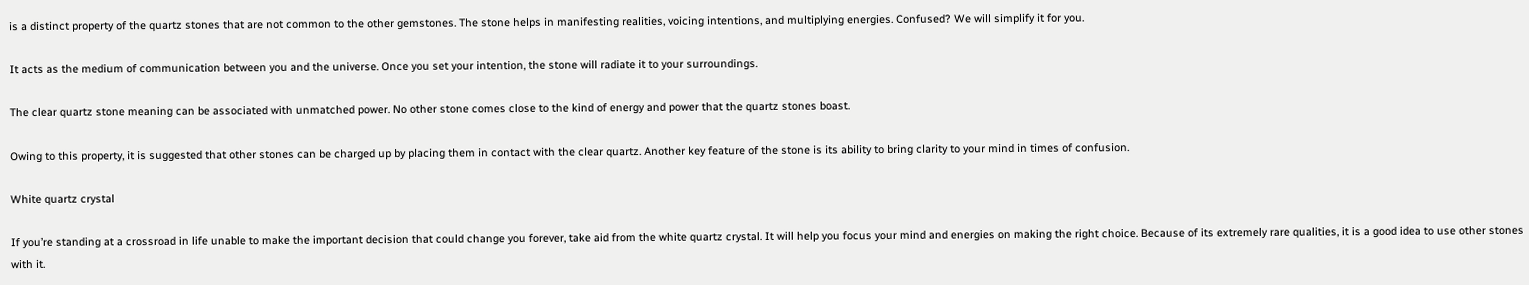is a distinct property of the quartz stones that are not common to the other gemstones. The stone helps in manifesting realities, voicing intentions, and multiplying energies. Confused? We will simplify it for you.

It acts as the medium of communication between you and the universe. Once you set your intention, the stone will radiate it to your surroundings.

The clear quartz stone meaning can be associated with unmatched power. No other stone comes close to the kind of energy and power that the quartz stones boast.

Owing to this property, it is suggested that other stones can be charged up by placing them in contact with the clear quartz. Another key feature of the stone is its ability to bring clarity to your mind in times of confusion.

White quartz crystal

If you’re standing at a crossroad in life unable to make the important decision that could change you forever, take aid from the white quartz crystal. It will help you focus your mind and energies on making the right choice. Because of its extremely rare qualities, it is a good idea to use other stones with it.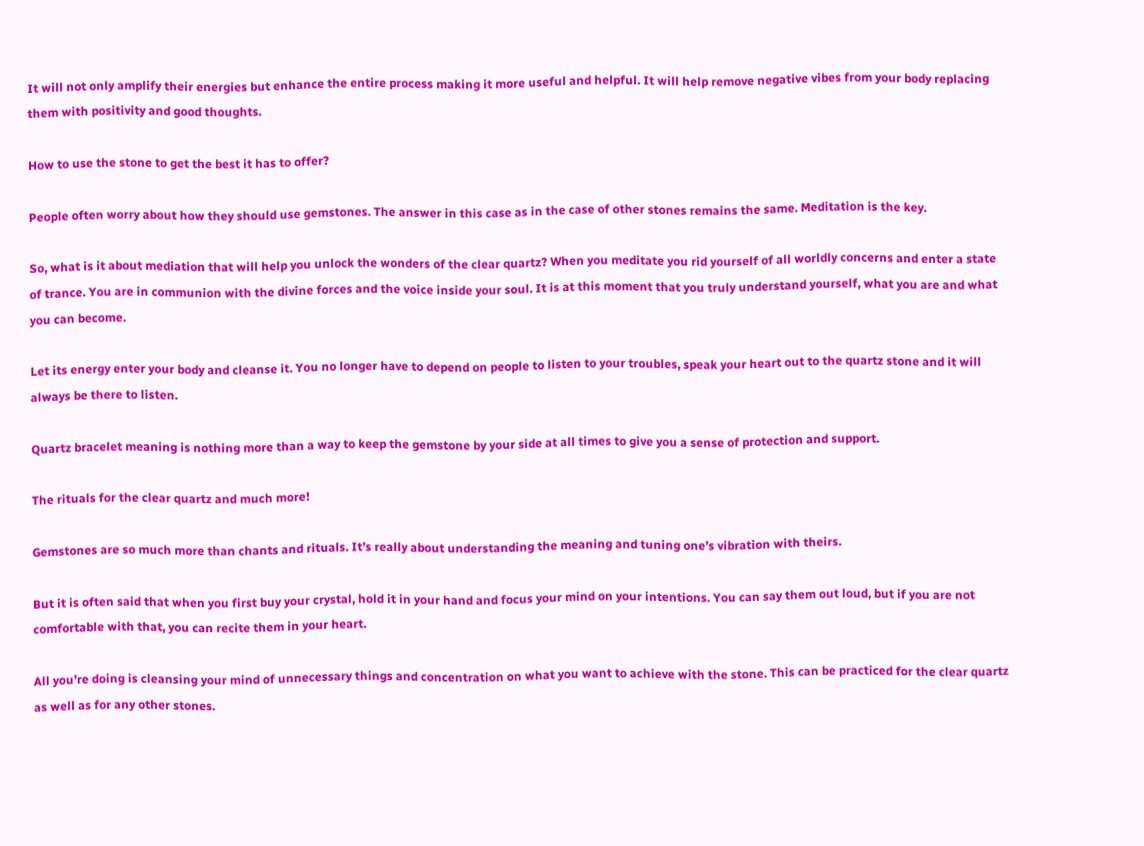It will not only amplify their energies but enhance the entire process making it more useful and helpful. It will help remove negative vibes from your body replacing them with positivity and good thoughts.

How to use the stone to get the best it has to offer?

People often worry about how they should use gemstones. The answer in this case as in the case of other stones remains the same. Meditation is the key.

So, what is it about mediation that will help you unlock the wonders of the clear quartz? When you meditate you rid yourself of all worldly concerns and enter a state of trance. You are in communion with the divine forces and the voice inside your soul. It is at this moment that you truly understand yourself, what you are and what you can become.

Let its energy enter your body and cleanse it. You no longer have to depend on people to listen to your troubles, speak your heart out to the quartz stone and it will always be there to listen.

Quartz bracelet meaning is nothing more than a way to keep the gemstone by your side at all times to give you a sense of protection and support.

The rituals for the clear quartz and much more!

Gemstones are so much more than chants and rituals. It’s really about understanding the meaning and tuning one’s vibration with theirs.

But it is often said that when you first buy your crystal, hold it in your hand and focus your mind on your intentions. You can say them out loud, but if you are not comfortable with that, you can recite them in your heart.

All you’re doing is cleansing your mind of unnecessary things and concentration on what you want to achieve with the stone. This can be practiced for the clear quartz as well as for any other stones.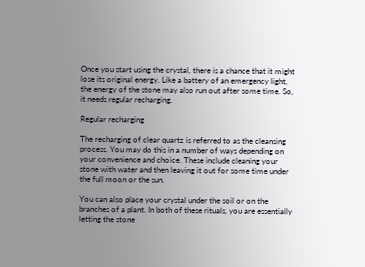Once you start using the crystal, there is a chance that it might lose its original energy. Like a battery of an emergency light, the energy of the stone may also run out after some time. So, it needs regular recharging.

Regular recharging

The recharging of clear quartz is referred to as the cleansing process. You may do this in a number of ways depending on your convenience and choice. These include cleaning your stone with water and then leaving it out for some time under the full moon or the sun.

You can also place your crystal under the soil or on the branches of a plant. In both of these rituals, you are essentially letting the stone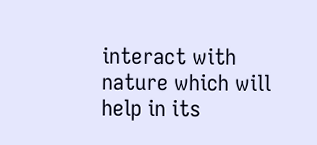interact with nature which will help in its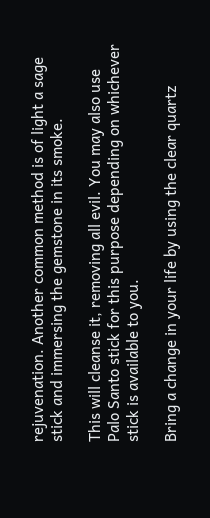rejuvenation. Another common method is of light a sage stick and immersing the gemstone in its smoke.

This will cleanse it, removing all evil. You may also use Palo Santo stick for this purpose depending on whichever stick is available to you.

Bring a change in your life by using the clear quartz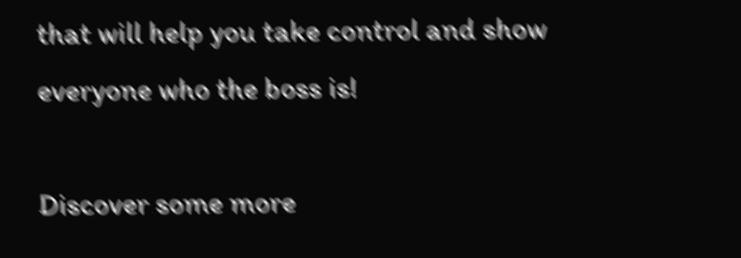that will help you take control and show everyone who the boss is!

Discover some more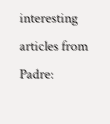interesting articles from Padre: